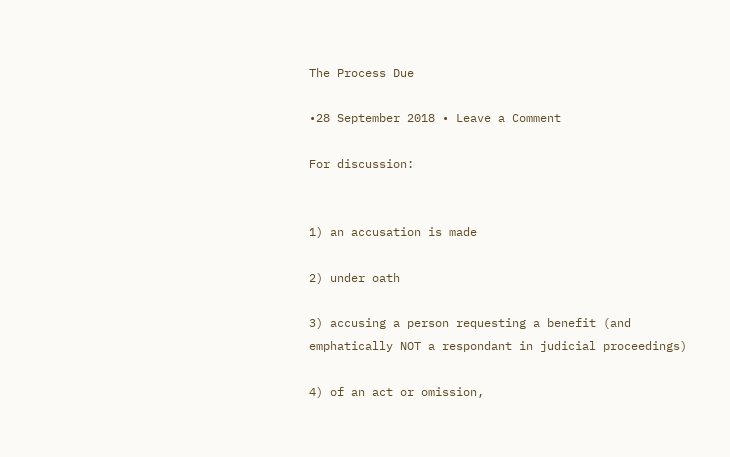The Process Due

•28 September 2018 • Leave a Comment

For discussion:


1) an accusation is made

2) under oath

3) accusing a person requesting a benefit (and emphatically NOT a respondant in judicial proceedings)

4) of an act or omission,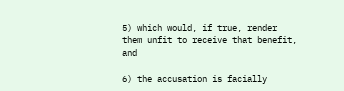5) which would, if true, render them unfit to receive that benefit, and

6) the accusation is facially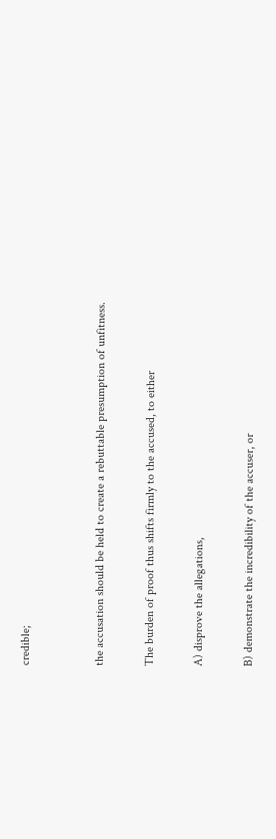credible;


the accusation should be held to create a rebuttable presumption of unfitness.

The burden of proof thus shifts firmly to the accused, to either

A) disprove the allegations,

B) demonstrate the incredibility of the accuser, or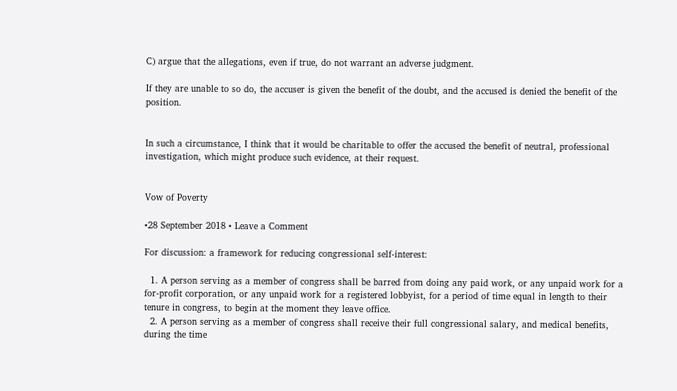C) argue that the allegations, even if true, do not warrant an adverse judgment.

If they are unable to so do, the accuser is given the benefit of the doubt, and the accused is denied the benefit of the position.


In such a circumstance, I think that it would be charitable to offer the accused the benefit of neutral, professional investigation, which might produce such evidence, at their request.


Vow of Poverty

•28 September 2018 • Leave a Comment

For discussion: a framework for reducing congressional self-interest:

  1. A person serving as a member of congress shall be barred from doing any paid work, or any unpaid work for a for-profit corporation, or any unpaid work for a registered lobbyist, for a period of time equal in length to their tenure in congress, to begin at the moment they leave office.
  2. A person serving as a member of congress shall receive their full congressional salary, and medical benefits, during the time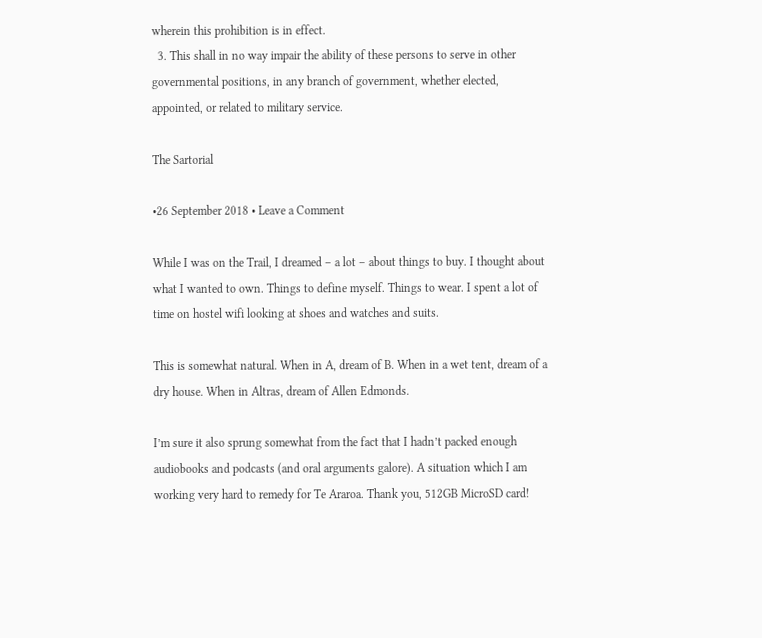wherein this prohibition is in effect.
  3. This shall in no way impair the ability of these persons to serve in other governmental positions, in any branch of government, whether elected, appointed, or related to military service.

The Sartorial

•26 September 2018 • Leave a Comment

While I was on the Trail, I dreamed – a lot – about things to buy. I thought about what I wanted to own. Things to define myself. Things to wear. I spent a lot of time on hostel wifi looking at shoes and watches and suits.

This is somewhat natural. When in A, dream of B. When in a wet tent, dream of a dry house. When in Altras, dream of Allen Edmonds.

I’m sure it also sprung somewhat from the fact that I hadn’t packed enough audiobooks and podcasts (and oral arguments galore). A situation which I am working very hard to remedy for Te Araroa. Thank you, 512GB MicroSD card!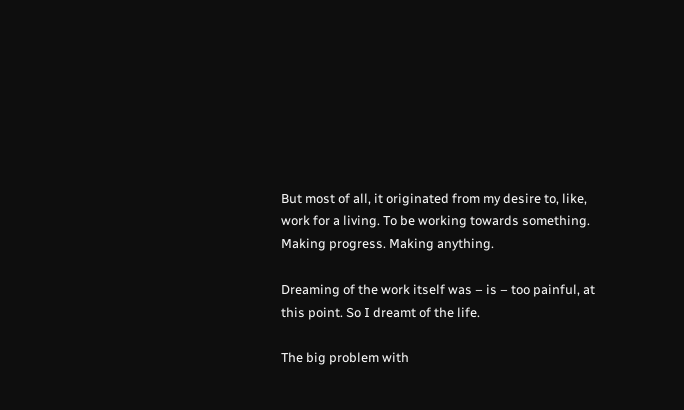But most of all, it originated from my desire to, like, work for a living. To be working towards something. Making progress. Making anything.

Dreaming of the work itself was – is – too painful, at this point. So I dreamt of the life.

The big problem with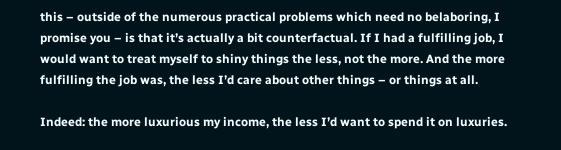this – outside of the numerous practical problems which need no belaboring, I promise you – is that it’s actually a bit counterfactual. If I had a fulfilling job, I would want to treat myself to shiny things the less, not the more. And the more fulfilling the job was, the less I’d care about other things – or things at all.

Indeed: the more luxurious my income, the less I’d want to spend it on luxuries.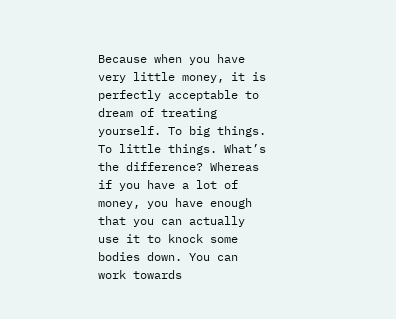Because when you have very little money, it is perfectly acceptable to dream of treating yourself. To big things. To little things. What’s the difference? Whereas if you have a lot of money, you have enough that you can actually use it to knock some bodies down. You can work towards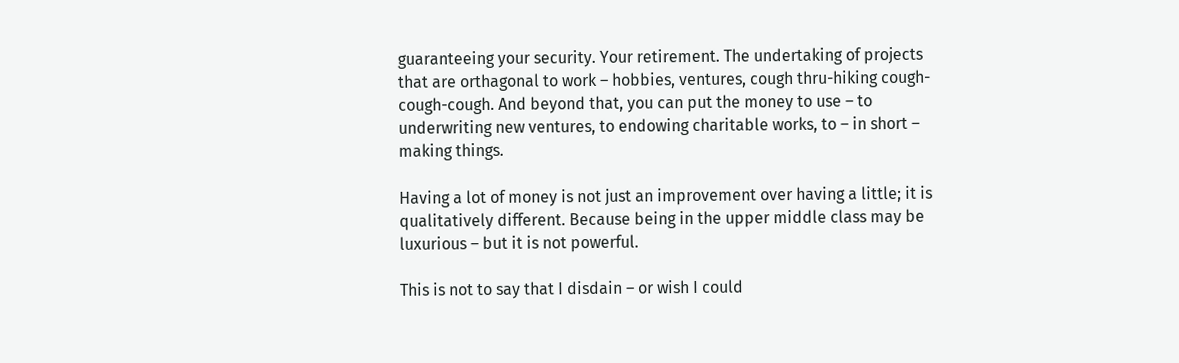guaranteeing your security. Your retirement. The undertaking of projects that are orthagonal to work – hobbies, ventures, cough thru-hiking cough-cough-cough. And beyond that, you can put the money to use – to underwriting new ventures, to endowing charitable works, to – in short – making things.

Having a lot of money is not just an improvement over having a little; it is qualitatively different. Because being in the upper middle class may be luxurious – but it is not powerful.

This is not to say that I disdain – or wish I could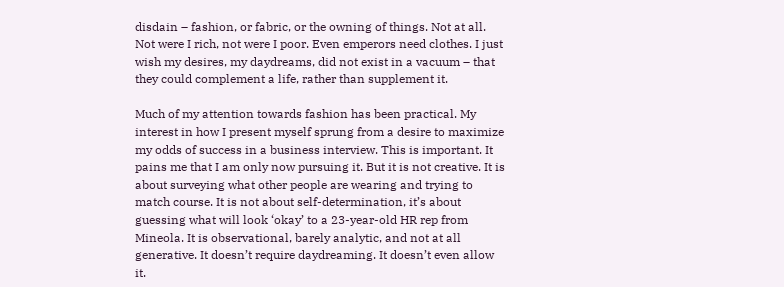disdain – fashion, or fabric, or the owning of things. Not at all. Not were I rich, not were I poor. Even emperors need clothes. I just wish my desires, my daydreams, did not exist in a vacuum – that they could complement a life, rather than supplement it.

Much of my attention towards fashion has been practical. My interest in how I present myself sprung from a desire to maximize my odds of success in a business interview. This is important. It pains me that I am only now pursuing it. But it is not creative. It is about surveying what other people are wearing and trying to match course. It is not about self-determination, it’s about guessing what will look ‘okay’ to a 23-year-old HR rep from Mineola. It is observational, barely analytic, and not at all generative. It doesn’t require daydreaming. It doesn’t even allow it.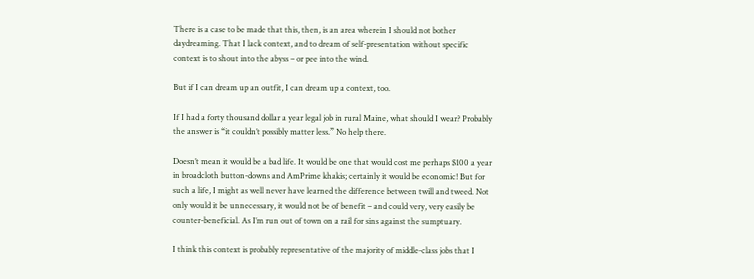There is a case to be made that this, then, is an area wherein I should not bother daydreaming. That I lack context, and to dream of self-presentation without specific context is to shout into the abyss – or pee into the wind.

But if I can dream up an outfit, I can dream up a context, too.

If I had a forty thousand dollar a year legal job in rural Maine, what should I wear? Probably the answer is “it couldn’t possibly matter less.” No help there.

Doesn’t mean it would be a bad life. It would be one that would cost me perhaps $100 a year in broadcloth button-downs and AmPrime khakis; certainly it would be economic! But for such a life, I might as well never have learned the difference between twill and tweed. Not only would it be unnecessary, it would not be of benefit – and could very, very easily be counter-beneficial. As I’m run out of town on a rail for sins against the sumptuary.

I think this context is probably representative of the majority of middle-class jobs that I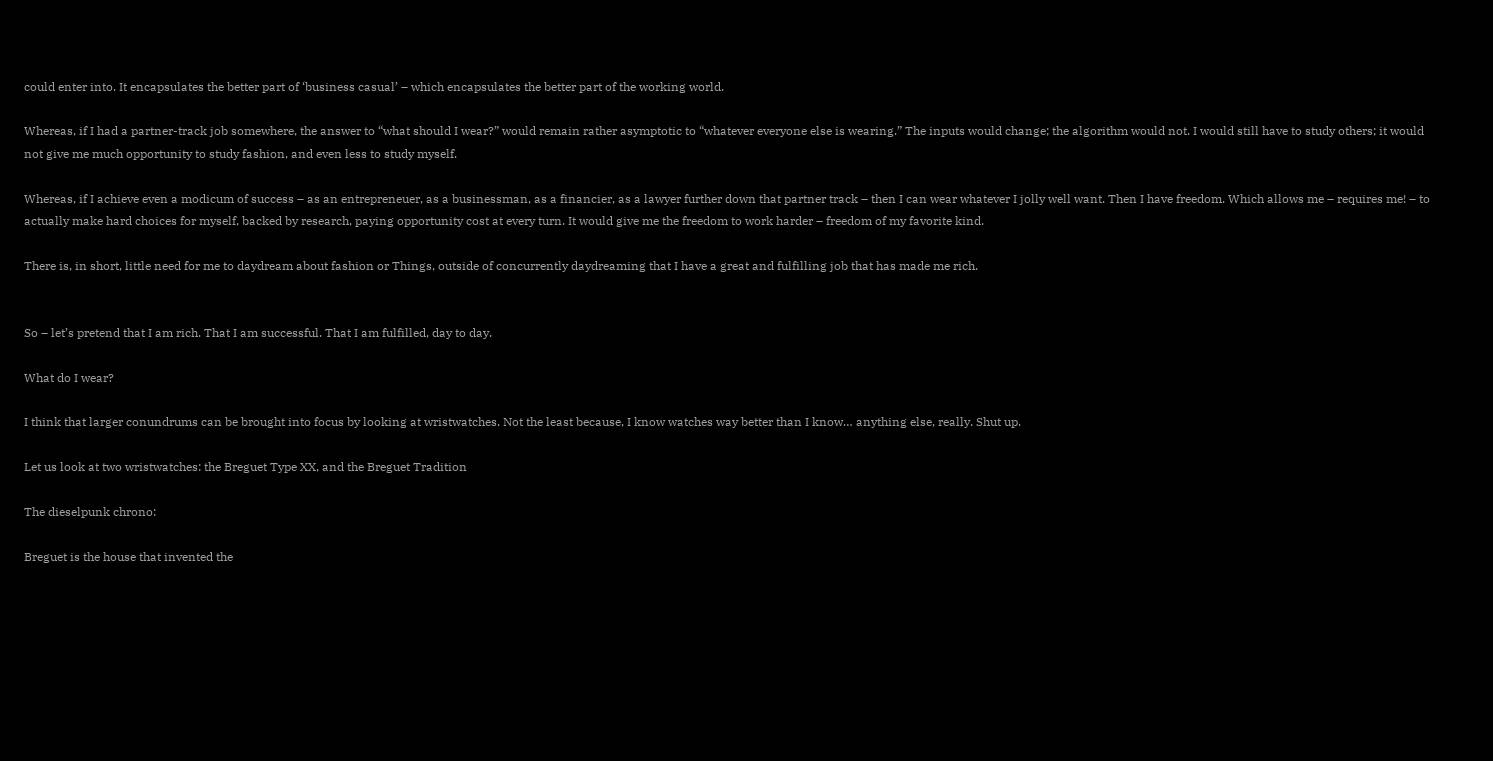could enter into. It encapsulates the better part of ‘business casual’ – which encapsulates the better part of the working world.

Whereas, if I had a partner-track job somewhere, the answer to “what should I wear?” would remain rather asymptotic to “whatever everyone else is wearing.” The inputs would change; the algorithm would not. I would still have to study others; it would not give me much opportunity to study fashion, and even less to study myself.

Whereas, if I achieve even a modicum of success – as an entrepreneuer, as a businessman, as a financier, as a lawyer further down that partner track – then I can wear whatever I jolly well want. Then I have freedom. Which allows me – requires me! – to actually make hard choices for myself, backed by research, paying opportunity cost at every turn. It would give me the freedom to work harder – freedom of my favorite kind.

There is, in short, little need for me to daydream about fashion or Things, outside of concurrently daydreaming that I have a great and fulfilling job that has made me rich.


So – let’s pretend that I am rich. That I am successful. That I am fulfilled, day to day.

What do I wear?

I think that larger conundrums can be brought into focus by looking at wristwatches. Not the least because, I know watches way better than I know… anything else, really. Shut up.

Let us look at two wristwatches: the Breguet Type XX, and the Breguet Tradition

The dieselpunk chrono:

Breguet is the house that invented the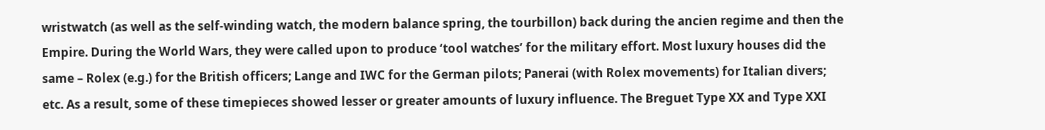wristwatch (as well as the self-winding watch, the modern balance spring, the tourbillon) back during the ancien regime and then the Empire. During the World Wars, they were called upon to produce ‘tool watches’ for the military effort. Most luxury houses did the same – Rolex (e.g.) for the British officers; Lange and IWC for the German pilots; Panerai (with Rolex movements) for Italian divers; etc. As a result, some of these timepieces showed lesser or greater amounts of luxury influence. The Breguet Type XX and Type XXI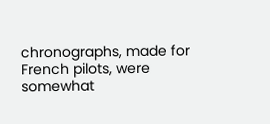chronographs, made for French pilots, were somewhat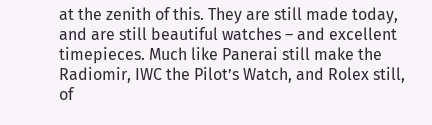at the zenith of this. They are still made today, and are still beautiful watches – and excellent timepieces. Much like Panerai still make the Radiomir, IWC the Pilot’s Watch, and Rolex still, of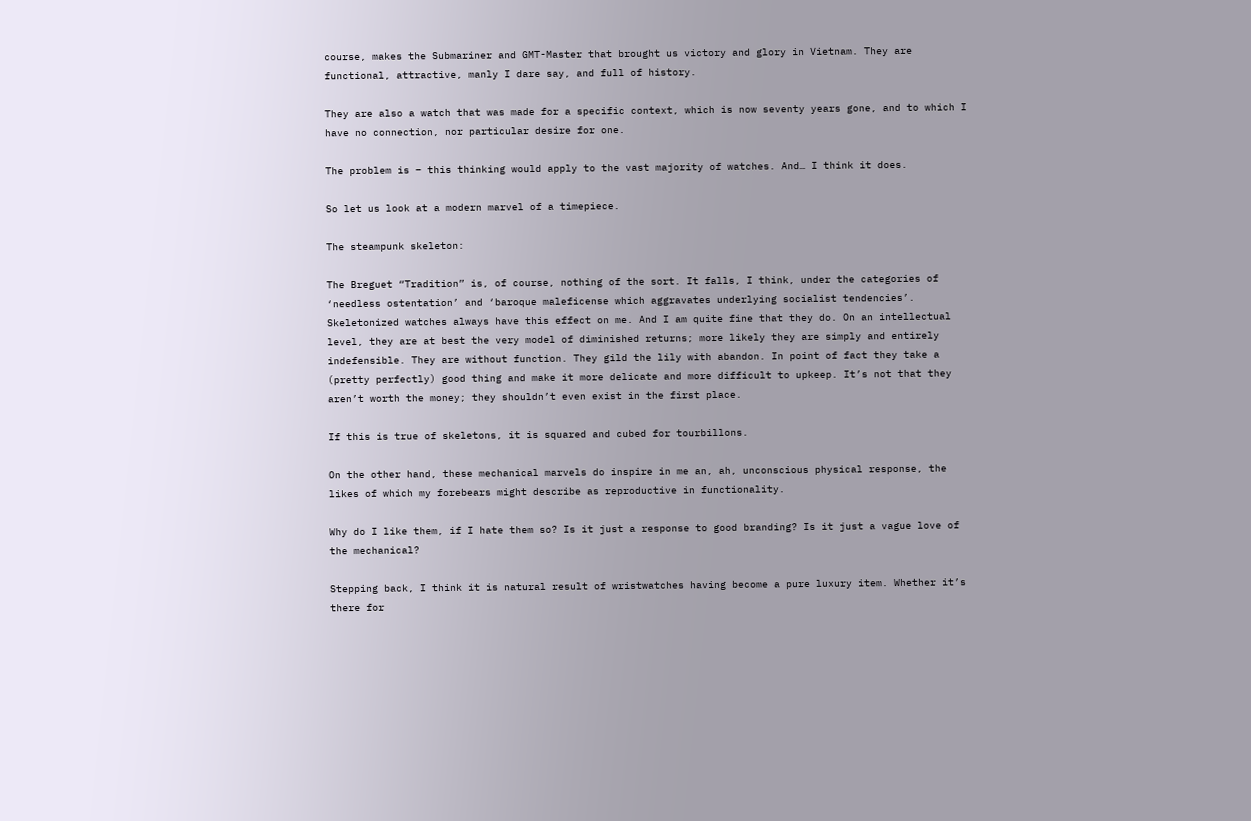course, makes the Submariner and GMT-Master that brought us victory and glory in Vietnam. They are functional, attractive, manly I dare say, and full of history.

They are also a watch that was made for a specific context, which is now seventy years gone, and to which I have no connection, nor particular desire for one.

The problem is – this thinking would apply to the vast majority of watches. And… I think it does.

So let us look at a modern marvel of a timepiece.

The steampunk skeleton:

The Breguet “Tradition” is, of course, nothing of the sort. It falls, I think, under the categories of ‘needless ostentation’ and ‘baroque maleficense which aggravates underlying socialist tendencies’. Skeletonized watches always have this effect on me. And I am quite fine that they do. On an intellectual level, they are at best the very model of diminished returns; more likely they are simply and entirely indefensible. They are without function. They gild the lily with abandon. In point of fact they take a (pretty perfectly) good thing and make it more delicate and more difficult to upkeep. It’s not that they aren’t worth the money; they shouldn’t even exist in the first place.

If this is true of skeletons, it is squared and cubed for tourbillons.

On the other hand, these mechanical marvels do inspire in me an, ah, unconscious physical response, the likes of which my forebears might describe as reproductive in functionality.

Why do I like them, if I hate them so? Is it just a response to good branding? Is it just a vague love of the mechanical?

Stepping back, I think it is natural result of wristwatches having become a pure luxury item. Whether it’s there for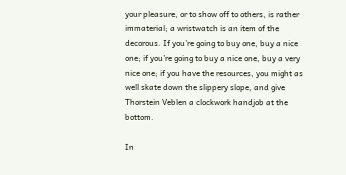your pleasure, or to show off to others, is rather immaterial; a wristwatch is an item of the decorous. If you’re going to buy one, buy a nice one; if you’re going to buy a nice one, buy a very nice one; if you have the resources, you might as well skate down the slippery slope, and give Thorstein Veblen a clockwork handjob at the bottom.

In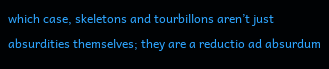which case, skeletons and tourbillons aren’t just absurdities themselves; they are a reductio ad absurdum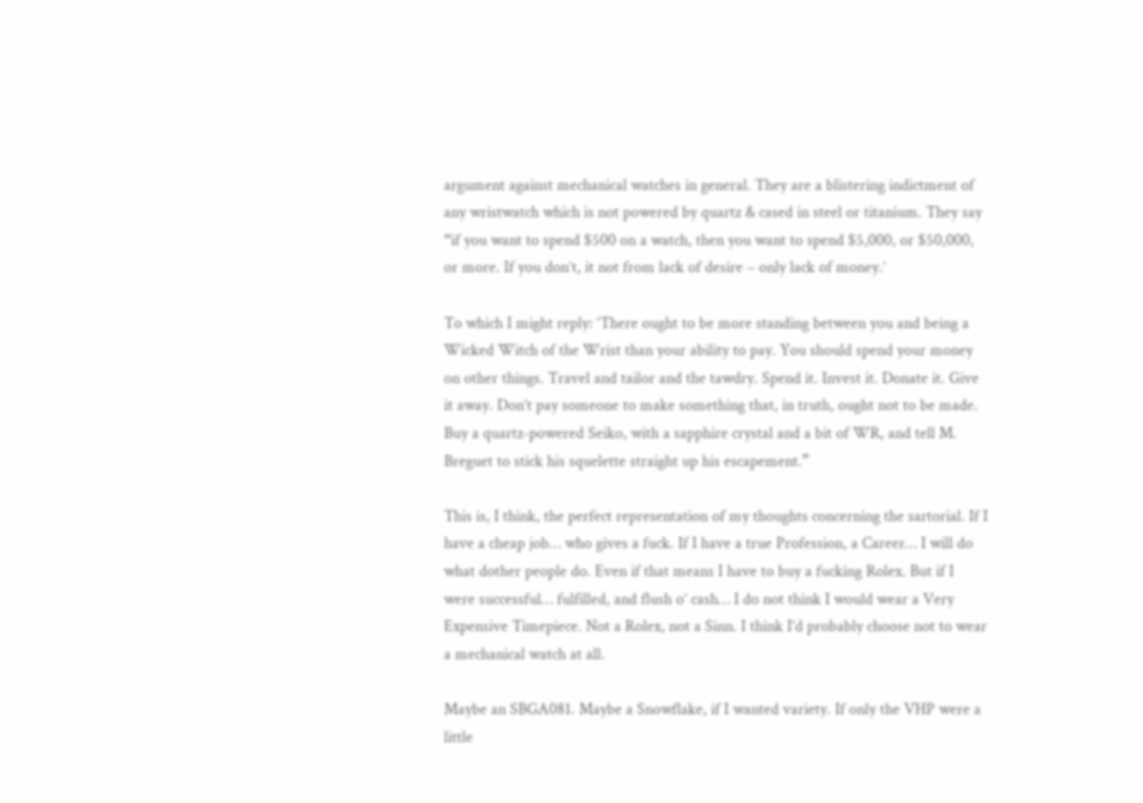argument against mechanical watches in general. They are a blistering indictment of any wristwatch which is not powered by quartz & cased in steel or titanium. They say “if you want to spend $500 on a watch, then you want to spend $5,000, or $50,000, or more. If you don’t, it not from lack of desire – only lack of money.’

To which I might reply: ‘There ought to be more standing between you and being a Wicked Witch of the Wrist than your ability to pay. You should spend your money on other things. Travel and tailor and the tawdry. Spend it. Invest it. Donate it. Give it away. Don’t pay someone to make something that, in truth, ought not to be made. Buy a quartz-powered Seiko, with a sapphire crystal and a bit of WR, and tell M. Breguet to stick his squelette straight up his escapement.”

This is, I think, the perfect representation of my thoughts concerning the sartorial. If I have a cheap job… who gives a fuck. If I have a true Profession, a Career… I will do what dother people do. Even if that means I have to buy a fucking Rolex. But if I were successful… fulfilled, and flush o’ cash… I do not think I would wear a Very Expensive Timepiece. Not a Rolex, not a Sinn. I think I’d probably choose not to wear a mechanical watch at all.

Maybe an SBGA081. Maybe a Snowflake, if I wanted variety. If only the VHP were a little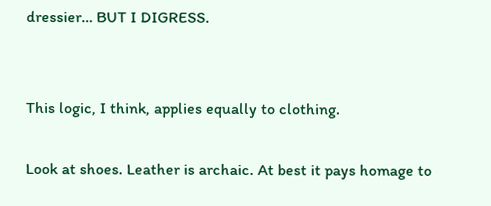dressier… BUT I DIGRESS.


This logic, I think, applies equally to clothing.

Look at shoes. Leather is archaic. At best it pays homage to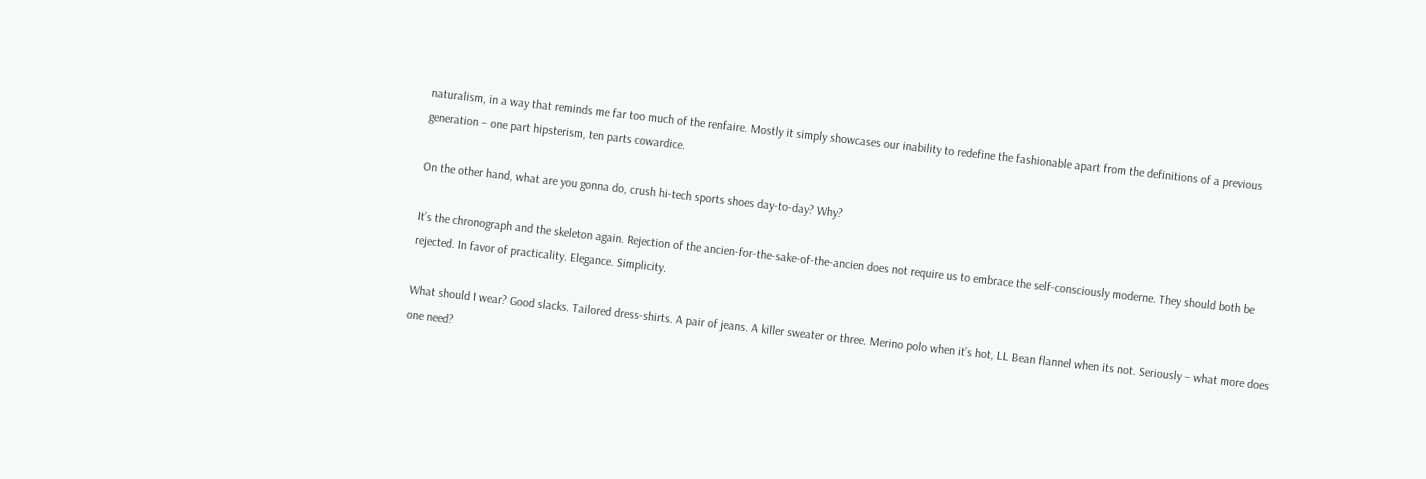naturalism, in a way that reminds me far too much of the renfaire. Mostly it simply showcases our inability to redefine the fashionable apart from the definitions of a previous generation – one part hipsterism, ten parts cowardice.

On the other hand, what are you gonna do, crush hi-tech sports shoes day-to-day? Why?

It’s the chronograph and the skeleton again. Rejection of the ancien-for-the-sake-of-the-ancien does not require us to embrace the self-consciously moderne. They should both be rejected. In favor of practicality. Elegance. Simplicity.

What should I wear? Good slacks. Tailored dress-shirts. A pair of jeans. A killer sweater or three. Merino polo when it’s hot, LL Bean flannel when its not. Seriously – what more does one need?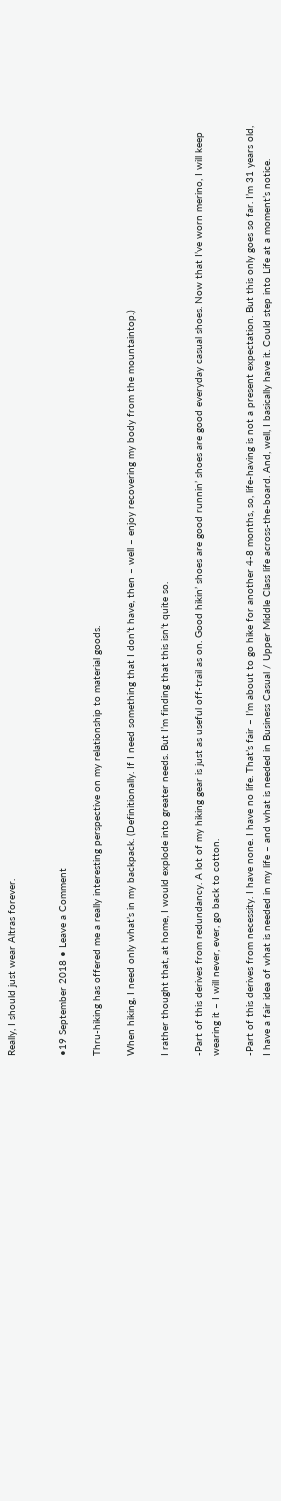Really, I should just wear Altras forever.


•19 September 2018 • Leave a Comment

Thru-hiking has offered me a really interesting perspective on my relationship to material goods.

When hiking, I need only what’s in my backpack. (Definitionally. If I need something that I don’t have, then – well – enjoy recovering my body from the mountaintop.)

I rather thought that, at home, I would explode into greater needs. But I’m finding that this isn’t quite so.

-Part of this derives from redundancy. A lot of my hiking gear is just as useful off-trail as on. Good hikin’ shoes are good runnin’ shoes are good everyday casual shoes. Now that I’ve worn merino, I will keep wearing it – I will never, ever, go back to cotton.

-Part of this derives from necessity. I have none. I have no life. That’s fair – I’m about to go hike for another 4-8 months, so, life-having is not a present expectation. But this only goes so far. I’m 31 years old, I have a fair idea of what is needed in my life – and what is needed in Business Casual / Upper Middle Class life across-the-board. And, well, I basically have it. Could step into Life at a moment’s notice.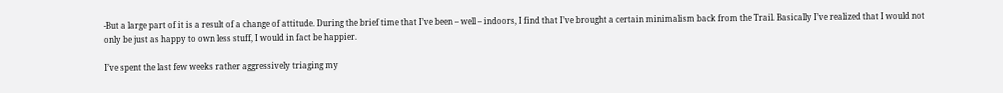-But a large part of it is a result of a change of attitude. During the brief time that I’ve been – well – indoors, I find that I’ve brought a certain minimalism back from the Trail. Basically I’ve realized that I would not only be just as happy to own less stuff, I would in fact be happier.

I’ve spent the last few weeks rather aggressively triaging my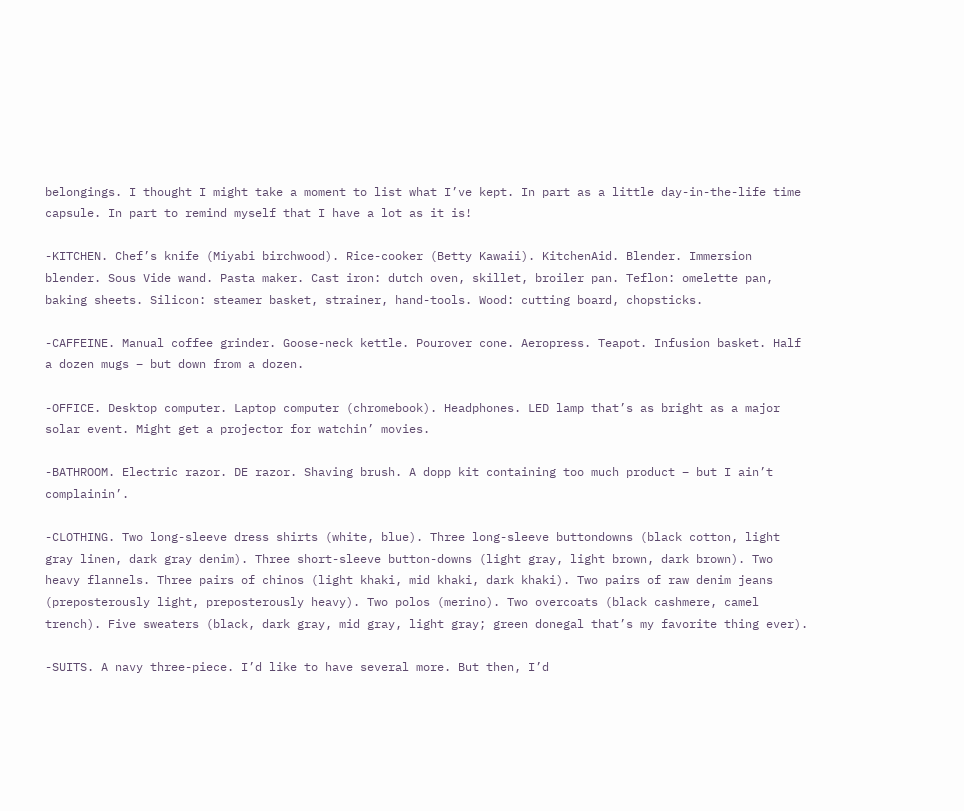belongings. I thought I might take a moment to list what I’ve kept. In part as a little day-in-the-life time capsule. In part to remind myself that I have a lot as it is!

-KITCHEN. Chef’s knife (Miyabi birchwood). Rice-cooker (Betty Kawaii). KitchenAid. Blender. Immersion blender. Sous Vide wand. Pasta maker. Cast iron: dutch oven, skillet, broiler pan. Teflon: omelette pan, baking sheets. Silicon: steamer basket, strainer, hand-tools. Wood: cutting board, chopsticks.

-CAFFEINE. Manual coffee grinder. Goose-neck kettle. Pourover cone. Aeropress. Teapot. Infusion basket. Half a dozen mugs – but down from a dozen.

-OFFICE. Desktop computer. Laptop computer (chromebook). Headphones. LED lamp that’s as bright as a major solar event. Might get a projector for watchin’ movies.

-BATHROOM. Electric razor. DE razor. Shaving brush. A dopp kit containing too much product – but I ain’t complainin’.

-CLOTHING. Two long-sleeve dress shirts (white, blue). Three long-sleeve buttondowns (black cotton, light gray linen, dark gray denim). Three short-sleeve button-downs (light gray, light brown, dark brown). Two heavy flannels. Three pairs of chinos (light khaki, mid khaki, dark khaki). Two pairs of raw denim jeans (preposterously light, preposterously heavy). Two polos (merino). Two overcoats (black cashmere, camel trench). Five sweaters (black, dark gray, mid gray, light gray; green donegal that’s my favorite thing ever).

-SUITS. A navy three-piece. I’d like to have several more. But then, I’d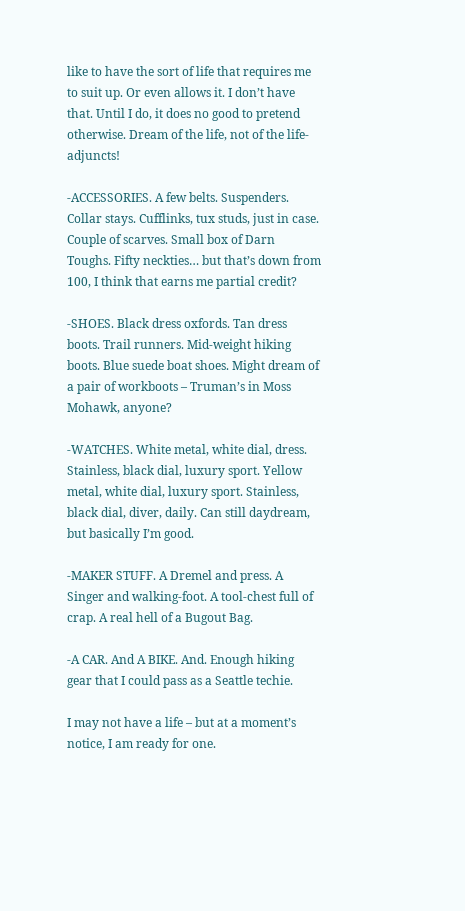like to have the sort of life that requires me to suit up. Or even allows it. I don’t have that. Until I do, it does no good to pretend otherwise. Dream of the life, not of the life-adjuncts!

-ACCESSORIES. A few belts. Suspenders. Collar stays. Cufflinks, tux studs, just in case. Couple of scarves. Small box of Darn Toughs. Fifty neckties… but that’s down from 100, I think that earns me partial credit?

-SHOES. Black dress oxfords. Tan dress boots. Trail runners. Mid-weight hiking boots. Blue suede boat shoes. Might dream of a pair of workboots – Truman’s in Moss Mohawk, anyone?

-WATCHES. White metal, white dial, dress. Stainless, black dial, luxury sport. Yellow metal, white dial, luxury sport. Stainless, black dial, diver, daily. Can still daydream, but basically I’m good.

-MAKER STUFF. A Dremel and press. A Singer and walking-foot. A tool-chest full of crap. A real hell of a Bugout Bag.

-A CAR. And A BIKE. And. Enough hiking gear that I could pass as a Seattle techie.

I may not have a life – but at a moment’s notice, I am ready for one.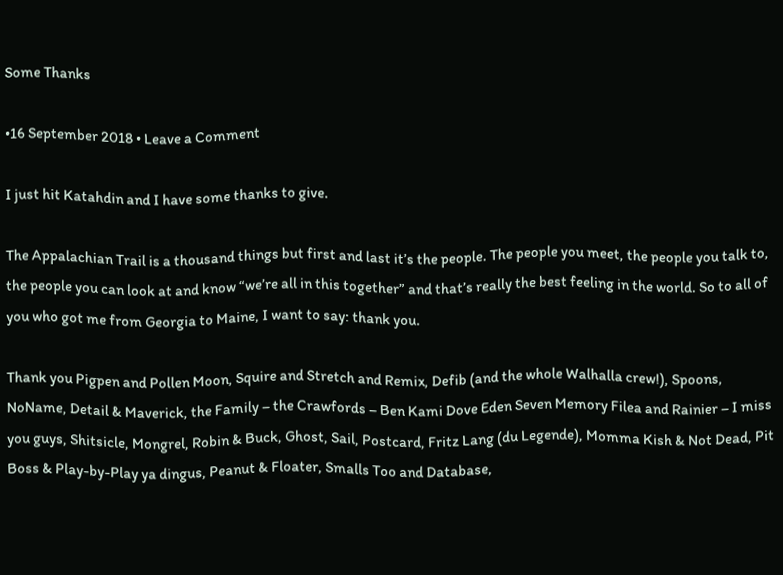Some Thanks

•16 September 2018 • Leave a Comment

I just hit Katahdin and I have some thanks to give.

The Appalachian Trail is a thousand things but first and last it’s the people. The people you meet, the people you talk to, the people you can look at and know “we’re all in this together” and that’s really the best feeling in the world. So to all of you who got me from Georgia to Maine, I want to say: thank you.

Thank you Pigpen and Pollen Moon, Squire and Stretch and Remix, Defib (and the whole Walhalla crew!), Spoons, NoName, Detail & Maverick, the Family – the Crawfords – Ben Kami Dove Eden Seven Memory Filea and Rainier – I miss you guys, Shitsicle, Mongrel, Robin & Buck, Ghost, Sail, Postcard, Fritz Lang (du Legende), Momma Kish & Not Dead, Pit Boss & Play-by-Play ya dingus, Peanut & Floater, Smalls Too and Database,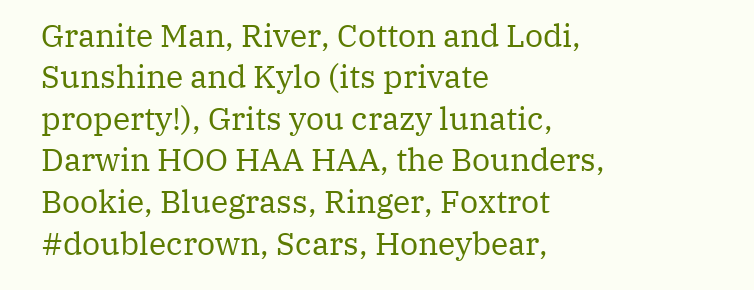Granite Man, River, Cotton and Lodi, Sunshine and Kylo (its private property!), Grits you crazy lunatic, Darwin HOO HAA HAA, the Bounders, Bookie, Bluegrass, Ringer, Foxtrot #doublecrown, Scars, Honeybear,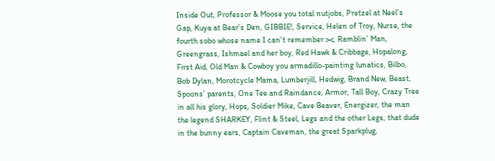Inside Out, Professor & Moose you total nutjobs, Pretzel at Neel’s Gap, Kuya at Bear’s Den, GIBBIE!, Service, Helen of Troy, Nurse, the fourth sobo whose name I can’t remember ><, Ramblin’ Man, Greengrass, Ishmael and her boy, Red Hawk & Cribbage, Hopalong, First Aid, Old Man & Cowboy you armadillo-painting lunatics, Bilbo, Bob Dylan, Morotcycle Mama, Lumberjill, Hedwig, Brand New, Beast, Spoons’ parents, One Tee and Raindance, Armor, Tall Boy, Crazy Tree in all his glory, Hops, Soldier Mike, Cave Beaver, Energizer, the man the legend SHARKEY, Flint & Steel, Legs and the other Legs, that dude in the bunny ears, Captain Caveman, the great Sparkplug,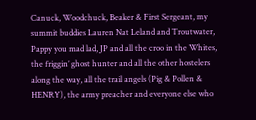Canuck, Woodchuck, Beaker & First Sergeant, my summit buddies Lauren Nat Leland and Troutwater, Pappy you mad lad, JP and all the croo in the Whites, the friggin’ ghost hunter and all the other hostelers along the way, all the trail angels (Pig & Pollen & HENRY), the army preacher and everyone else who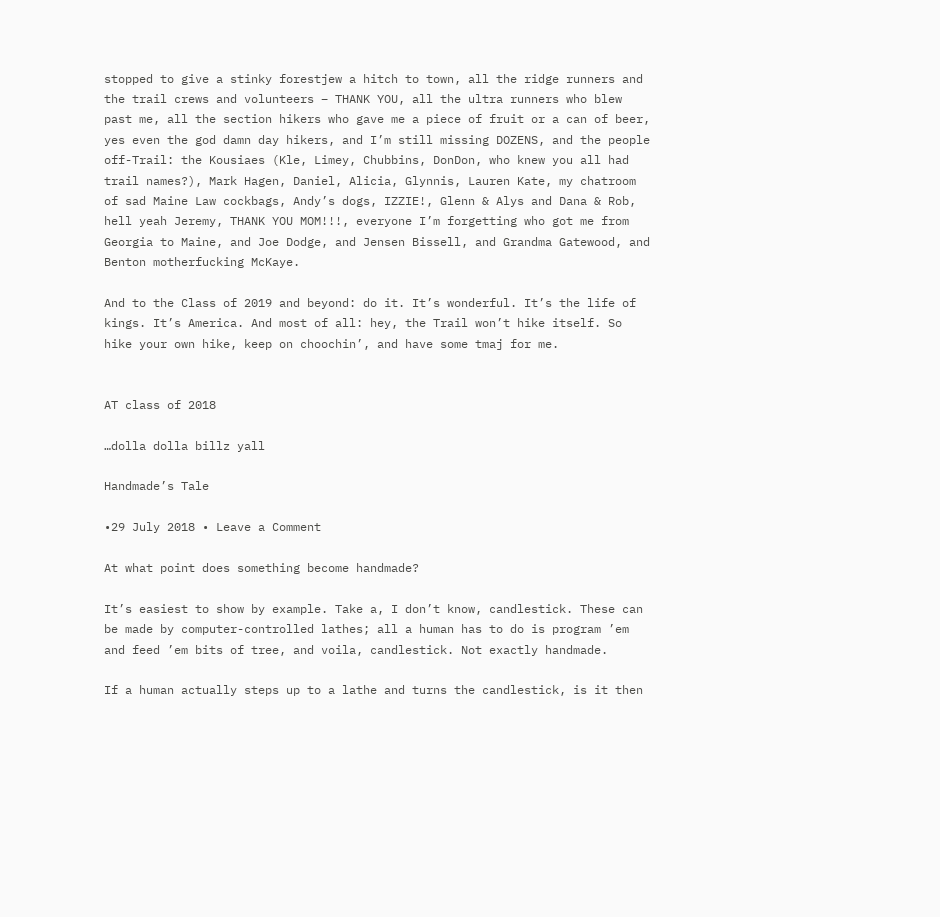stopped to give a stinky forestjew a hitch to town, all the ridge runners and the trail crews and volunteers – THANK YOU, all the ultra runners who blew past me, all the section hikers who gave me a piece of fruit or a can of beer, yes even the god damn day hikers, and I’m still missing DOZENS, and the people off-Trail: the Kousiaes (Kle, Limey, Chubbins, DonDon, who knew you all had trail names?), Mark Hagen, Daniel, Alicia, Glynnis, Lauren Kate, my chatroom of sad Maine Law cockbags, Andy’s dogs, IZZIE!, Glenn & Alys and Dana & Rob, hell yeah Jeremy, THANK YOU MOM!!!, everyone I’m forgetting who got me from Georgia to Maine, and Joe Dodge, and Jensen Bissell, and Grandma Gatewood, and Benton motherfucking McKaye.

And to the Class of 2019 and beyond: do it. It’s wonderful. It’s the life of kings. It’s America. And most of all: hey, the Trail won’t hike itself. So hike your own hike, keep on choochin’, and have some tmaj for me.


AT class of 2018

…dolla dolla billz yall

Handmade’s Tale

•29 July 2018 • Leave a Comment

At what point does something become handmade?

It’s easiest to show by example. Take a, I don’t know, candlestick. These can be made by computer-controlled lathes; all a human has to do is program ’em and feed ’em bits of tree, and voila, candlestick. Not exactly handmade.

If a human actually steps up to a lathe and turns the candlestick, is it then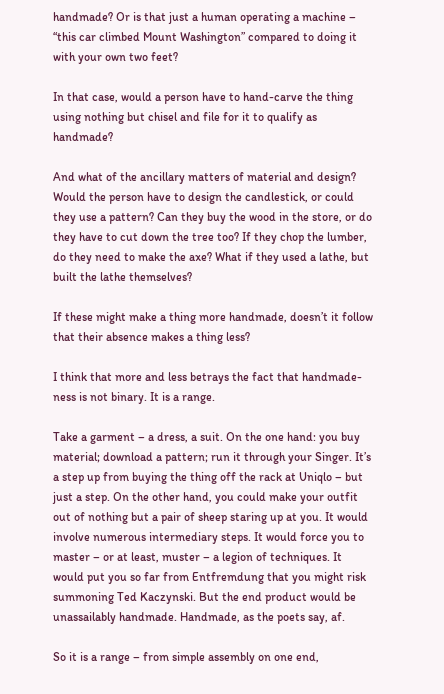handmade? Or is that just a human operating a machine – “this car climbed Mount Washington” compared to doing it with your own two feet?

In that case, would a person have to hand-carve the thing using nothing but chisel and file for it to qualify as handmade?

And what of the ancillary matters of material and design? Would the person have to design the candlestick, or could they use a pattern? Can they buy the wood in the store, or do they have to cut down the tree too? If they chop the lumber, do they need to make the axe? What if they used a lathe, but built the lathe themselves?

If these might make a thing more handmade, doesn’t it follow that their absence makes a thing less?

I think that more and less betrays the fact that handmade-ness is not binary. It is a range.

Take a garment – a dress, a suit. On the one hand: you buy material; download a pattern; run it through your Singer. It’s a step up from buying the thing off the rack at Uniqlo – but just a step. On the other hand, you could make your outfit out of nothing but a pair of sheep staring up at you. It would involve numerous intermediary steps. It would force you to master – or at least, muster – a legion of techniques. It would put you so far from Entfremdung that you might risk summoning Ted Kaczynski. But the end product would be unassailably handmade. Handmade, as the poets say, af.

So it is a range – from simple assembly on one end,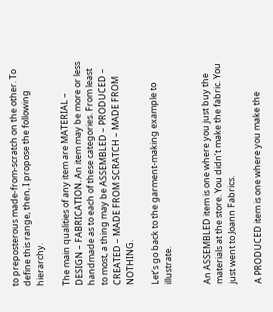to preposterous made-from-scratch on the other. To define this range, then, I propose the following hierarchy.

The main qualities of any item are MATERIAL – DESIGN – FABRICATION. An item may be more or less handmade as to each of these categories. From least to most, a thing may be ASSEMBLED – PRODUCED – CREATED – MADE FROM SCRATCH – MADE FROM NOTHING.

Let’s go back to the garment-making example to illustrate.


An ASSEMBLED item is one where you just buy the materials at the store. You didn’t make the fabric. You just went to Joann Fabrics.

A PRODUCED item is one where you make the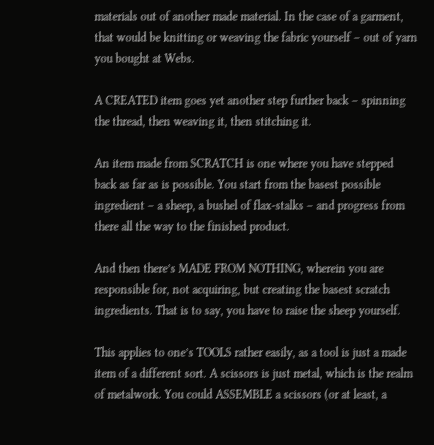materials out of another made material. In the case of a garment, that would be knitting or weaving the fabric yourself – out of yarn you bought at Webs.

A CREATED item goes yet another step further back – spinning the thread, then weaving it, then stitching it.

An item made from SCRATCH is one where you have stepped back as far as is possible. You start from the basest possible ingredient – a sheep, a bushel of flax-stalks – and progress from there all the way to the finished product.

And then there’s MADE FROM NOTHING, wherein you are responsible for, not acquiring, but creating the basest scratch ingredients. That is to say, you have to raise the sheep yourself.

This applies to one’s TOOLS rather easily, as a tool is just a made item of a different sort. A scissors is just metal, which is the realm of metalwork. You could ASSEMBLE a scissors (or at least, a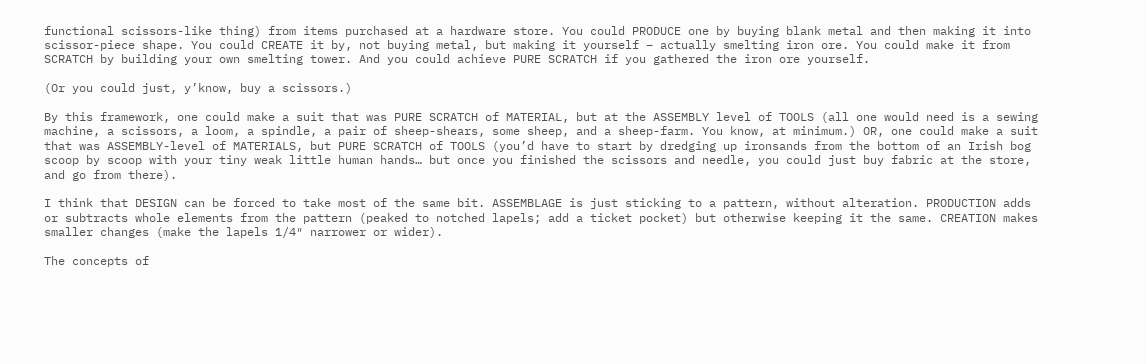functional scissors-like thing) from items purchased at a hardware store. You could PRODUCE one by buying blank metal and then making it into scissor-piece shape. You could CREATE it by, not buying metal, but making it yourself – actually smelting iron ore. You could make it from SCRATCH by building your own smelting tower. And you could achieve PURE SCRATCH if you gathered the iron ore yourself.

(Or you could just, y’know, buy a scissors.)

By this framework, one could make a suit that was PURE SCRATCH of MATERIAL, but at the ASSEMBLY level of TOOLS (all one would need is a sewing machine, a scissors, a loom, a spindle, a pair of sheep-shears, some sheep, and a sheep-farm. You know, at minimum.) OR, one could make a suit that was ASSEMBLY-level of MATERIALS, but PURE SCRATCH of TOOLS (you’d have to start by dredging up ironsands from the bottom of an Irish bog scoop by scoop with your tiny weak little human hands… but once you finished the scissors and needle, you could just buy fabric at the store, and go from there).

I think that DESIGN can be forced to take most of the same bit. ASSEMBLAGE is just sticking to a pattern, without alteration. PRODUCTION adds or subtracts whole elements from the pattern (peaked to notched lapels; add a ticket pocket) but otherwise keeping it the same. CREATION makes smaller changes (make the lapels 1/4″ narrower or wider).

The concepts of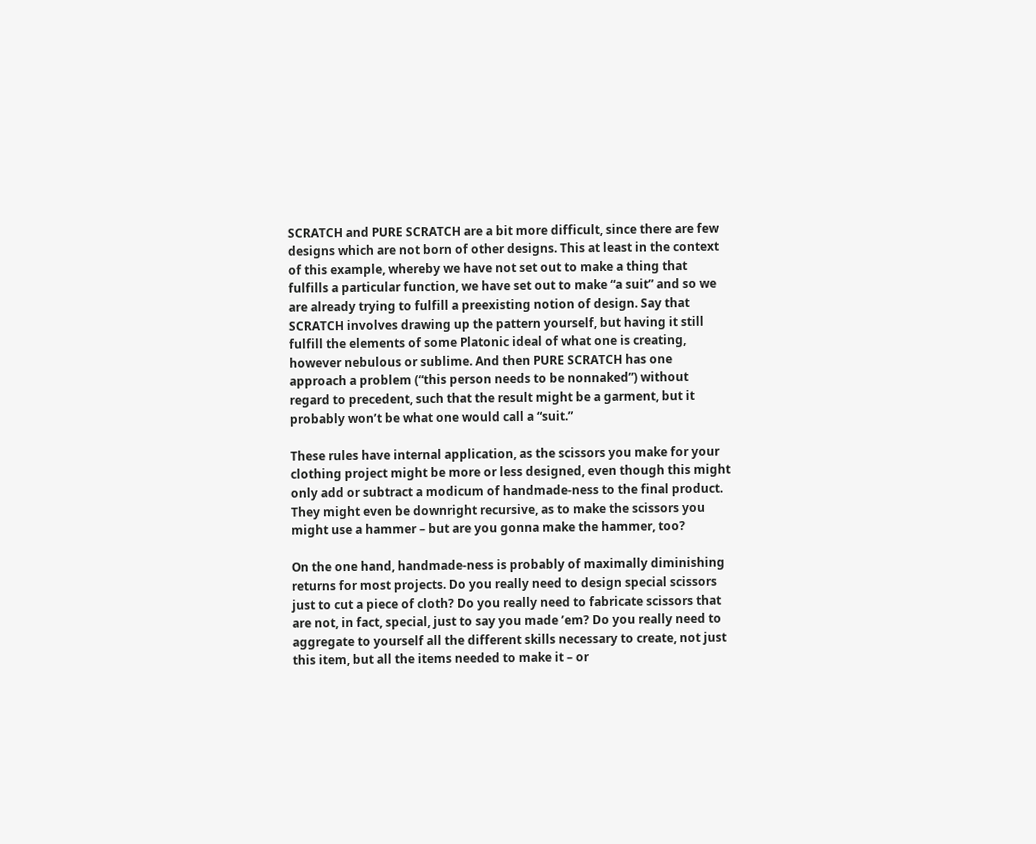SCRATCH and PURE SCRATCH are a bit more difficult, since there are few designs which are not born of other designs. This at least in the context of this example, whereby we have not set out to make a thing that fulfills a particular function, we have set out to make “a suit” and so we are already trying to fulfill a preexisting notion of design. Say that SCRATCH involves drawing up the pattern yourself, but having it still fulfill the elements of some Platonic ideal of what one is creating, however nebulous or sublime. And then PURE SCRATCH has one approach a problem (“this person needs to be nonnaked”) without regard to precedent, such that the result might be a garment, but it probably won’t be what one would call a “suit.”

These rules have internal application, as the scissors you make for your clothing project might be more or less designed, even though this might only add or subtract a modicum of handmade-ness to the final product. They might even be downright recursive, as to make the scissors you might use a hammer – but are you gonna make the hammer, too?

On the one hand, handmade-ness is probably of maximally diminishing returns for most projects. Do you really need to design special scissors just to cut a piece of cloth? Do you really need to fabricate scissors that are not, in fact, special, just to say you made ’em? Do you really need to aggregate to yourself all the different skills necessary to create, not just this item, but all the items needed to make it – or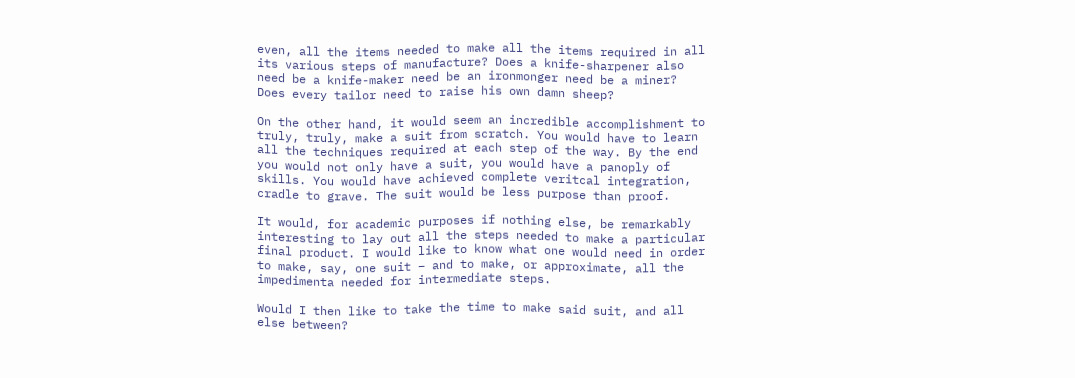even, all the items needed to make all the items required in all its various steps of manufacture? Does a knife-sharpener also need be a knife-maker need be an ironmonger need be a miner? Does every tailor need to raise his own damn sheep?

On the other hand, it would seem an incredible accomplishment to truly, truly, make a suit from scratch. You would have to learn all the techniques required at each step of the way. By the end you would not only have a suit, you would have a panoply of skills. You would have achieved complete veritcal integration, cradle to grave. The suit would be less purpose than proof.

It would, for academic purposes if nothing else, be remarkably interesting to lay out all the steps needed to make a particular final product. I would like to know what one would need in order to make, say, one suit – and to make, or approximate, all the impedimenta needed for intermediate steps.

Would I then like to take the time to make said suit, and all else between?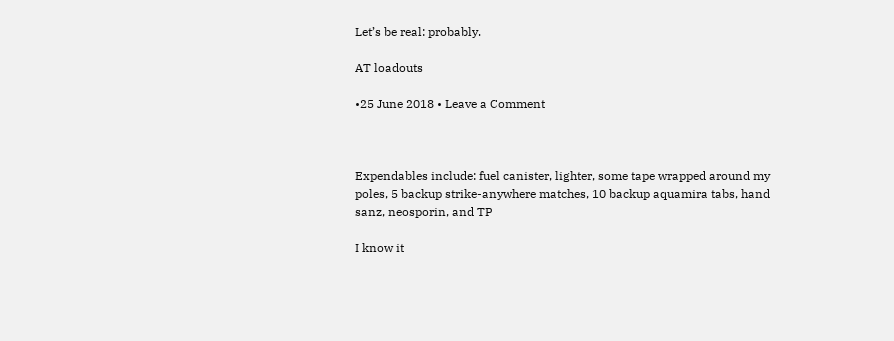Let’s be real: probably.

AT loadouts

•25 June 2018 • Leave a Comment



Expendables include: fuel canister, lighter, some tape wrapped around my poles, 5 backup strike-anywhere matches, 10 backup aquamira tabs, hand sanz, neosporin, and TP

I know it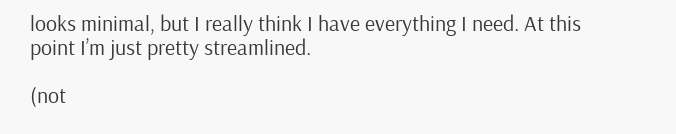looks minimal, but I really think I have everything I need. At this point I’m just pretty streamlined.

(not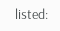listed: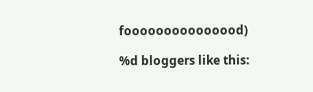fooooooooooooood)

%d bloggers like this: